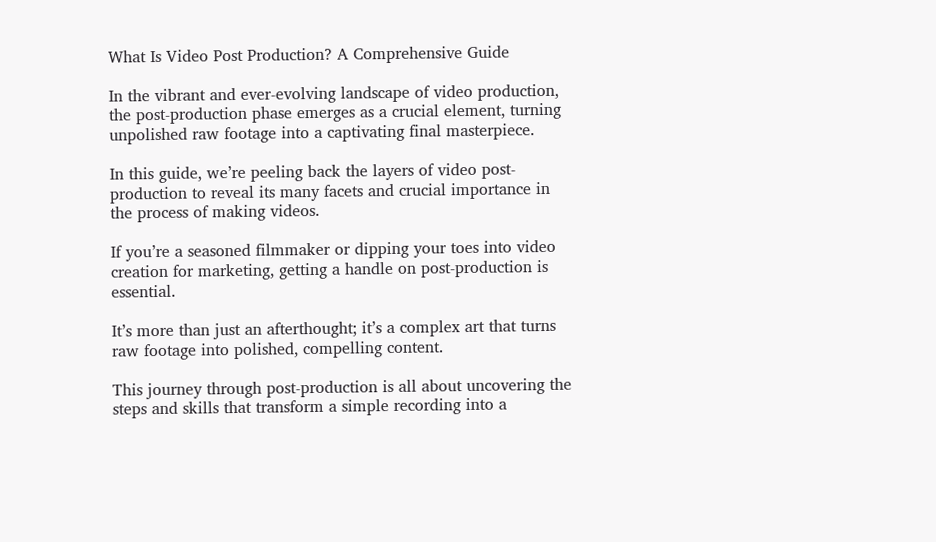What Is Video Post Production? A Comprehensive Guide

In the vibrant and ever-evolving landscape of video production, the post-production phase emerges as a crucial element, turning unpolished raw footage into a captivating final masterpiece.

In this guide, we’re peeling back the layers of video post-production to reveal its many facets and crucial importance in the process of making videos.

If you’re a seasoned filmmaker or dipping your toes into video creation for marketing, getting a handle on post-production is essential.

It’s more than just an afterthought; it’s a complex art that turns raw footage into polished, compelling content.

This journey through post-production is all about uncovering the steps and skills that transform a simple recording into a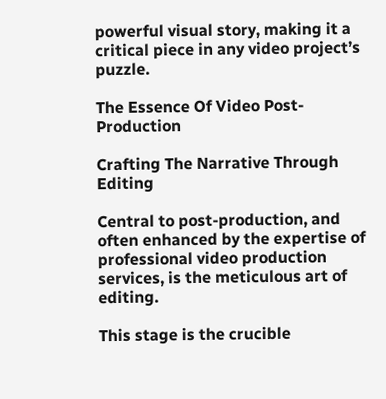powerful visual story, making it a critical piece in any video project’s puzzle.

The Essence Of Video Post-Production

Crafting The Narrative Through Editing

Central to post-production, and often enhanced by the expertise of professional video production services, is the meticulous art of editing.

This stage is the crucible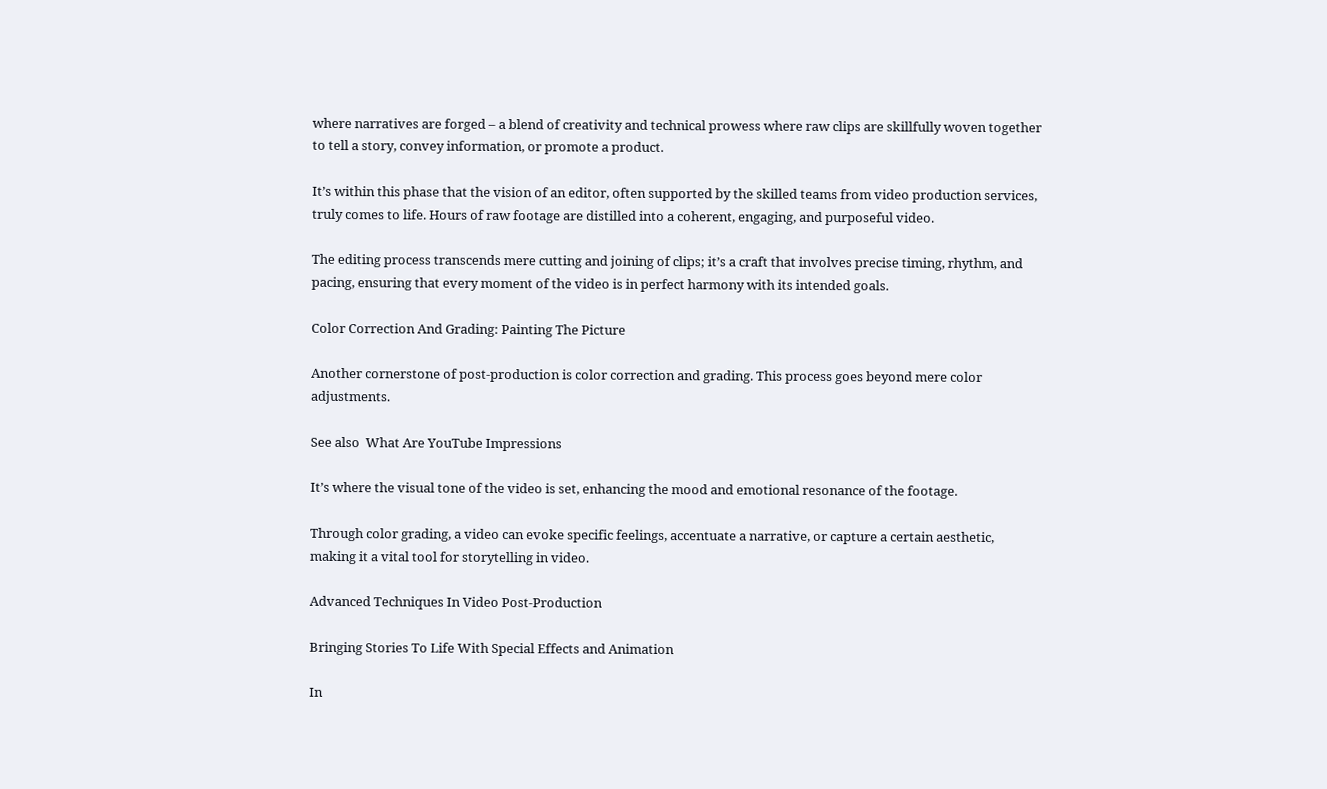where narratives are forged – a blend of creativity and technical prowess where raw clips are skillfully woven together to tell a story, convey information, or promote a product.

It’s within this phase that the vision of an editor, often supported by the skilled teams from video production services, truly comes to life. Hours of raw footage are distilled into a coherent, engaging, and purposeful video.

The editing process transcends mere cutting and joining of clips; it’s a craft that involves precise timing, rhythm, and pacing, ensuring that every moment of the video is in perfect harmony with its intended goals.

Color Correction And Grading: Painting The Picture

Another cornerstone of post-production is color correction and grading. This process goes beyond mere color adjustments.

See also  What Are YouTube Impressions

It’s where the visual tone of the video is set, enhancing the mood and emotional resonance of the footage.

Through color grading, a video can evoke specific feelings, accentuate a narrative, or capture a certain aesthetic, making it a vital tool for storytelling in video.

Advanced Techniques In Video Post-Production

Bringing Stories To Life With Special Effects and Animation

In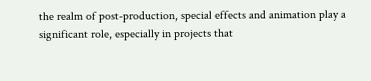the realm of post-production, special effects and animation play a significant role, especially in projects that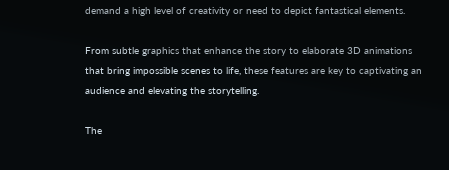demand a high level of creativity or need to depict fantastical elements.

From subtle graphics that enhance the story to elaborate 3D animations that bring impossible scenes to life, these features are key to captivating an audience and elevating the storytelling.

The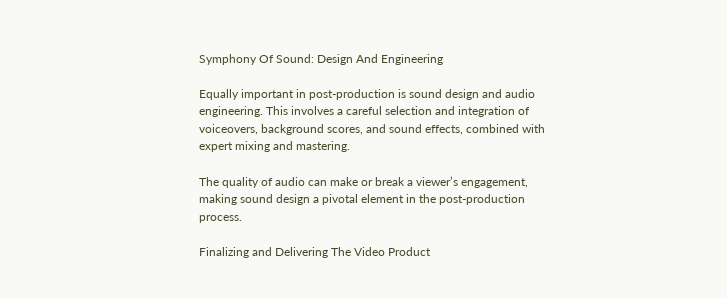Symphony Of Sound: Design And Engineering

Equally important in post-production is sound design and audio engineering. This involves a careful selection and integration of voiceovers, background scores, and sound effects, combined with expert mixing and mastering.

The quality of audio can make or break a viewer’s engagement, making sound design a pivotal element in the post-production process.

Finalizing and Delivering The Video Product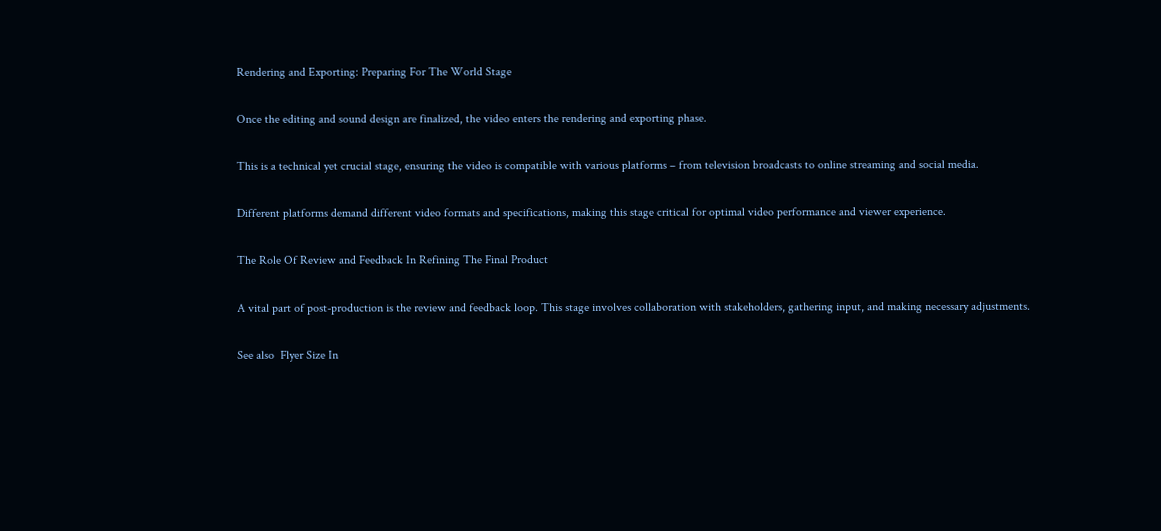Rendering and Exporting: Preparing For The World Stage

Once the editing and sound design are finalized, the video enters the rendering and exporting phase.

This is a technical yet crucial stage, ensuring the video is compatible with various platforms – from television broadcasts to online streaming and social media.

Different platforms demand different video formats and specifications, making this stage critical for optimal video performance and viewer experience.

The Role Of Review and Feedback In Refining The Final Product

A vital part of post-production is the review and feedback loop. This stage involves collaboration with stakeholders, gathering input, and making necessary adjustments.

See also  Flyer Size In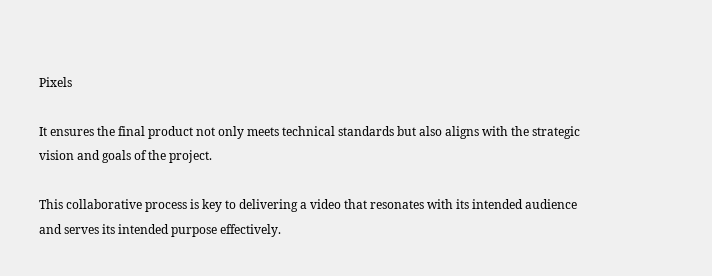Pixels

It ensures the final product not only meets technical standards but also aligns with the strategic vision and goals of the project.

This collaborative process is key to delivering a video that resonates with its intended audience and serves its intended purpose effectively.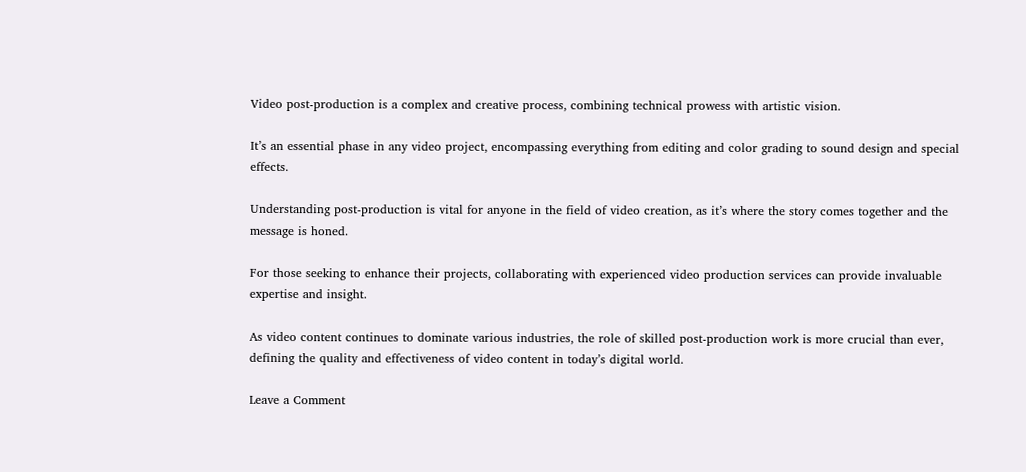Video post-production is a complex and creative process, combining technical prowess with artistic vision.

It’s an essential phase in any video project, encompassing everything from editing and color grading to sound design and special effects.

Understanding post-production is vital for anyone in the field of video creation, as it’s where the story comes together and the message is honed.

For those seeking to enhance their projects, collaborating with experienced video production services can provide invaluable expertise and insight.

As video content continues to dominate various industries, the role of skilled post-production work is more crucial than ever, defining the quality and effectiveness of video content in today’s digital world.

Leave a Comment